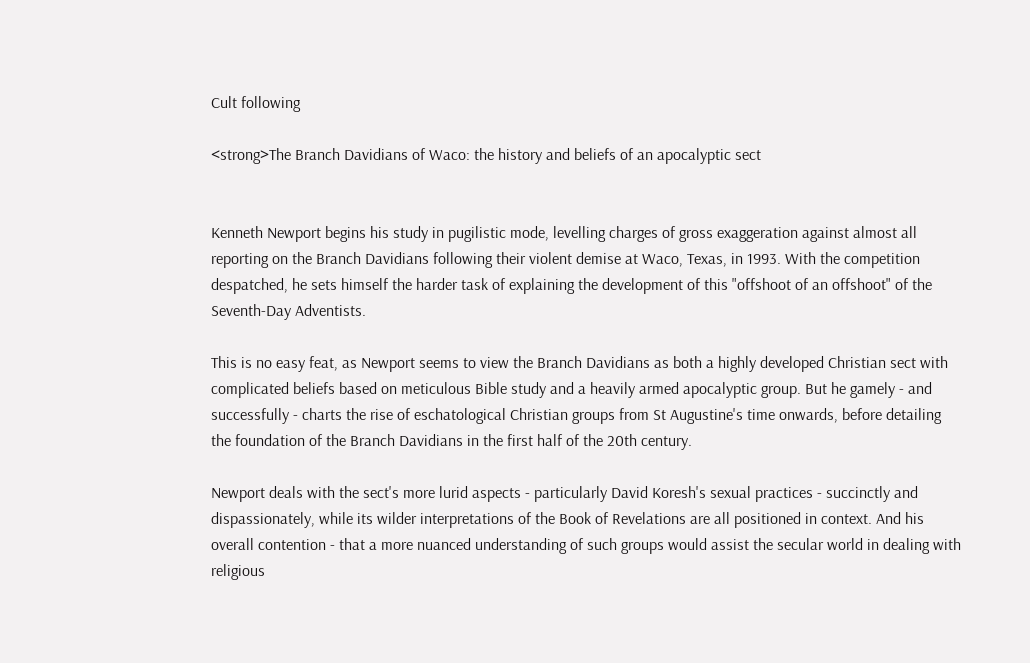Cult following

<strong>The Branch Davidians of Waco: the history and beliefs of an apocalyptic sect


Kenneth Newport begins his study in pugilistic mode, levelling charges of gross exaggeration against almost all reporting on the Branch Davidians following their violent demise at Waco, Texas, in 1993. With the competition despatched, he sets himself the harder task of explaining the development of this "offshoot of an offshoot" of the Seventh-Day Adventists.

This is no easy feat, as Newport seems to view the Branch Davidians as both a highly developed Christian sect with complicated beliefs based on meticulous Bible study and a heavily armed apocalyptic group. But he gamely - and successfully - charts the rise of eschatological Christian groups from St Augustine's time onwards, before detailing the foundation of the Branch Davidians in the first half of the 20th century.

Newport deals with the sect's more lurid aspects - particularly David Koresh's sexual practices - succinctly and dispassionately, while its wilder interpretations of the Book of Revelations are all positioned in context. And his overall contention - that a more nuanced understanding of such groups would assist the secular world in dealing with religious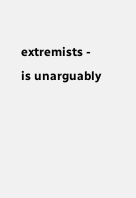extremists - is unarguably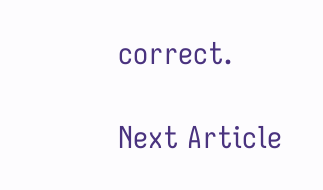correct.

Next Article